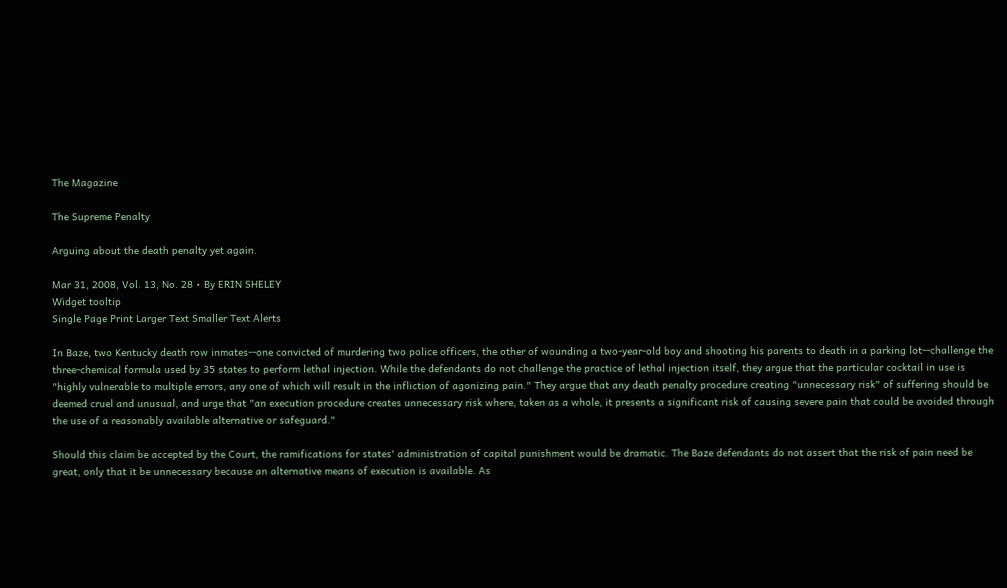The Magazine

The Supreme Penalty

Arguing about the death penalty yet again.

Mar 31, 2008, Vol. 13, No. 28 • By ERIN SHELEY
Widget tooltip
Single Page Print Larger Text Smaller Text Alerts

In Baze, two Kentucky death row inmates--one convicted of murdering two police officers, the other of wounding a two-year-old boy and shooting his parents to death in a parking lot--challenge the three-chemical formula used by 35 states to perform lethal injection. While the defendants do not challenge the practice of lethal injection itself, they argue that the particular cocktail in use is "highly vulnerable to multiple errors, any one of which will result in the infliction of agonizing pain." They argue that any death penalty procedure creating "unnecessary risk" of suffering should be deemed cruel and unusual, and urge that "an execution procedure creates unnecessary risk where, taken as a whole, it presents a significant risk of causing severe pain that could be avoided through the use of a reasonably available alternative or safeguard."

Should this claim be accepted by the Court, the ramifications for states' administration of capital punishment would be dramatic. The Baze defendants do not assert that the risk of pain need be great, only that it be unnecessary because an alternative means of execution is available. As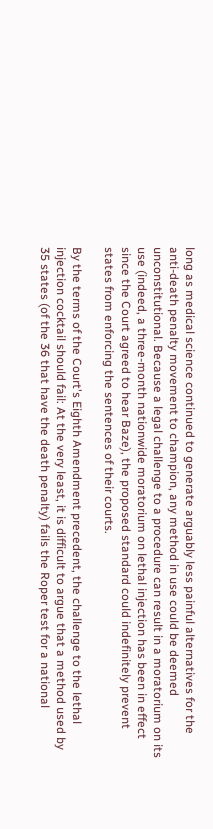long as medical science continued to generate arguably less painful alternatives for the anti-death penalty movement to champion, any method in use could be deemed unconstitutional. Because a legal challenge to a procedure can result in a moratorium on its use (indeed, a three-month nationwide moratorium on lethal injection has been in effect since the Court agreed to hear Baze), the proposed standard could indefinitely prevent states from enforcing the sentences of their courts.

By the terms of the Court's Eighth Amendment precedent, the challenge to the lethal injection cocktail should fail: At the very least, it is difficult to argue that a method used by 35 states (of the 36 that have the death penalty) fails the Roper test for a national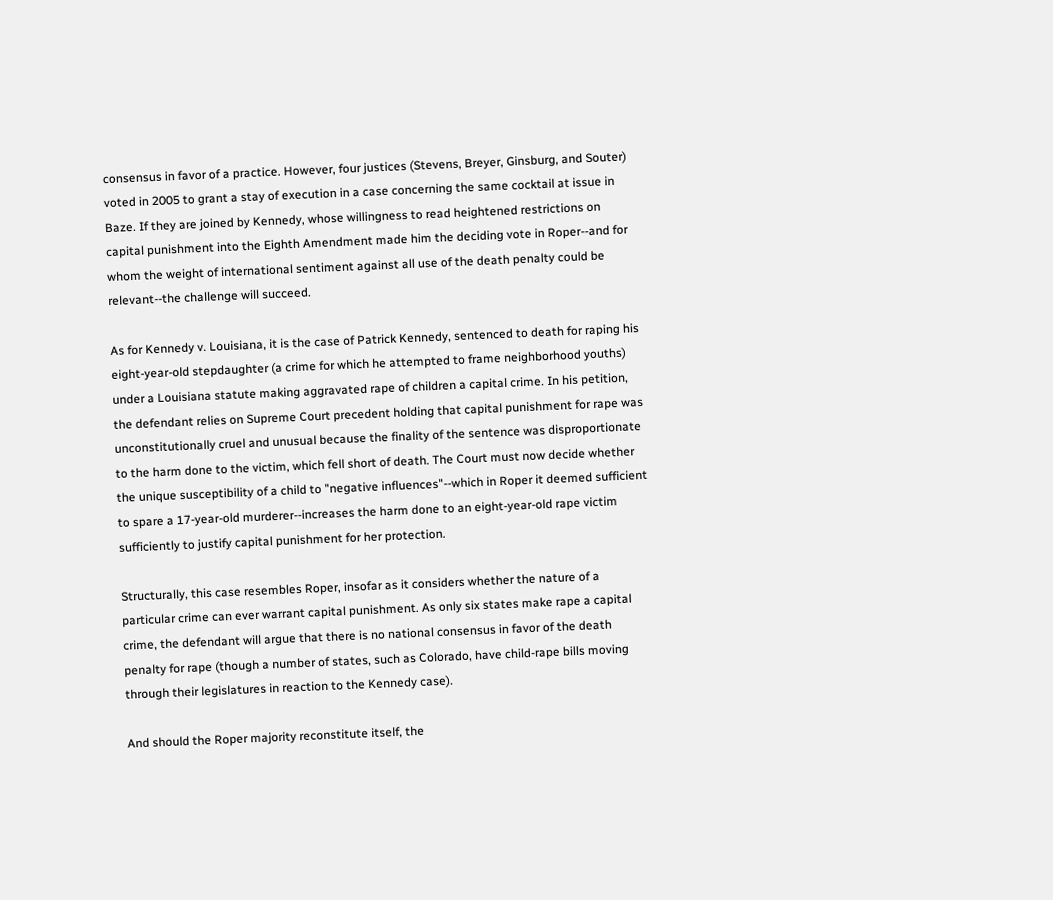consensus in favor of a practice. However, four justices (Stevens, Breyer, Ginsburg, and Souter) voted in 2005 to grant a stay of execution in a case concerning the same cocktail at issue in Baze. If they are joined by Kennedy, whose willingness to read heightened restrictions on capital punishment into the Eighth Amendment made him the deciding vote in Roper--and for whom the weight of international sentiment against all use of the death penalty could be relevant--the challenge will succeed.

As for Kennedy v. Louisiana, it is the case of Patrick Kennedy, sentenced to death for raping his eight-year-old stepdaughter (a crime for which he attempted to frame neighborhood youths) under a Louisiana statute making aggravated rape of children a capital crime. In his petition, the defendant relies on Supreme Court precedent holding that capital punishment for rape was unconstitutionally cruel and unusual because the finality of the sentence was disproportionate to the harm done to the victim, which fell short of death. The Court must now decide whether the unique susceptibility of a child to "negative influences"--which in Roper it deemed sufficient to spare a 17-year-old murderer--increases the harm done to an eight-year-old rape victim sufficiently to justify capital punishment for her protection.

Structurally, this case resembles Roper, insofar as it considers whether the nature of a particular crime can ever warrant capital punishment. As only six states make rape a capital crime, the defendant will argue that there is no national consensus in favor of the death penalty for rape (though a number of states, such as Colorado, have child-rape bills moving through their legislatures in reaction to the Kennedy case).

And should the Roper majority reconstitute itself, the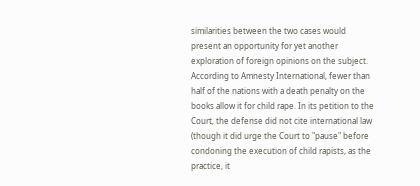similarities between the two cases would present an opportunity for yet another exploration of foreign opinions on the subject. According to Amnesty International, fewer than half of the nations with a death penalty on the books allow it for child rape. In its petition to the Court, the defense did not cite international law (though it did urge the Court to "pause" before condoning the execution of child rapists, as the practice, it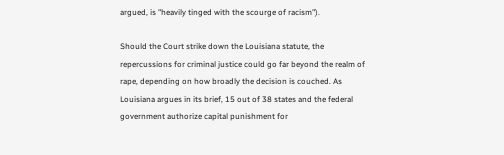argued, is "heavily tinged with the scourge of racism").

Should the Court strike down the Louisiana statute, the repercussions for criminal justice could go far beyond the realm of rape, depending on how broadly the decision is couched. As Louisiana argues in its brief, 15 out of 38 states and the federal government authorize capital punishment for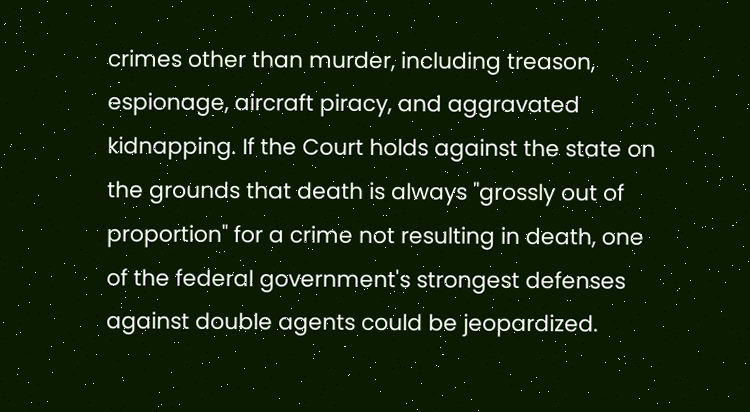crimes other than murder, including treason, espionage, aircraft piracy, and aggravated kidnapping. If the Court holds against the state on the grounds that death is always "grossly out of proportion" for a crime not resulting in death, one of the federal government's strongest defenses against double agents could be jeopardized.